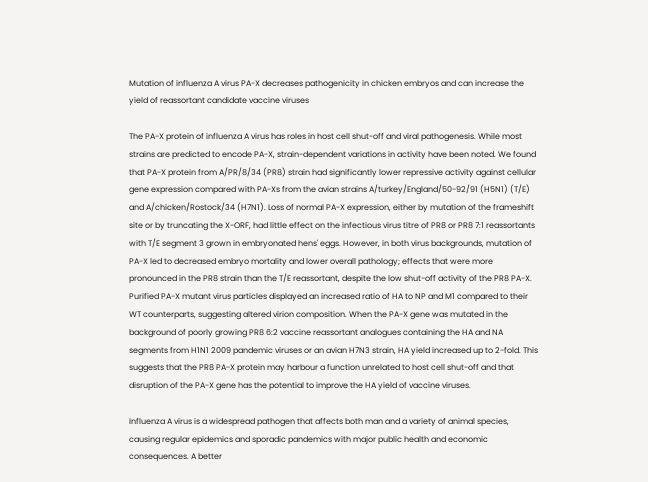Mutation of influenza A virus PA-X decreases pathogenicity in chicken embryos and can increase the yield of reassortant candidate vaccine viruses

The PA-X protein of influenza A virus has roles in host cell shut-off and viral pathogenesis. While most strains are predicted to encode PA-X, strain-dependent variations in activity have been noted. We found that PA-X protein from A/PR/8/34 (PR8) strain had significantly lower repressive activity against cellular gene expression compared with PA-Xs from the avian strains A/turkey/England/50-92/91 (H5N1) (T/E) and A/chicken/Rostock/34 (H7N1). Loss of normal PA-X expression, either by mutation of the frameshift site or by truncating the X-ORF, had little effect on the infectious virus titre of PR8 or PR8 7:1 reassortants with T/E segment 3 grown in embryonated hens' eggs. However, in both virus backgrounds, mutation of PA-X led to decreased embryo mortality and lower overall pathology; effects that were more pronounced in the PR8 strain than the T/E reassortant, despite the low shut-off activity of the PR8 PA-X. Purified PA-X mutant virus particles displayed an increased ratio of HA to NP and M1 compared to their WT counterparts, suggesting altered virion composition. When the PA-X gene was mutated in the background of poorly growing PR8 6:2 vaccine reassortant analogues containing the HA and NA segments from H1N1 2009 pandemic viruses or an avian H7N3 strain, HA yield increased up to 2-fold. This suggests that the PR8 PA-X protein may harbour a function unrelated to host cell shut-off and that disruption of the PA-X gene has the potential to improve the HA yield of vaccine viruses.

Influenza A virus is a widespread pathogen that affects both man and a variety of animal species, causing regular epidemics and sporadic pandemics with major public health and economic consequences. A better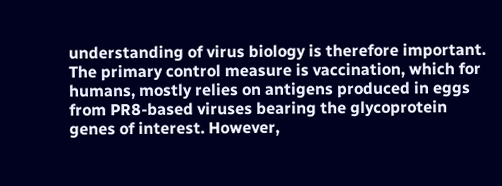understanding of virus biology is therefore important. The primary control measure is vaccination, which for humans, mostly relies on antigens produced in eggs from PR8-based viruses bearing the glycoprotein genes of interest. However,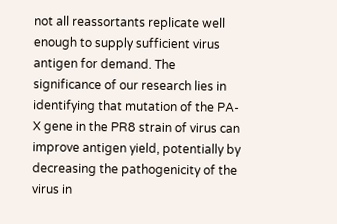not all reassortants replicate well enough to supply sufficient virus antigen for demand. The significance of our research lies in identifying that mutation of the PA-X gene in the PR8 strain of virus can improve antigen yield, potentially by decreasing the pathogenicity of the virus in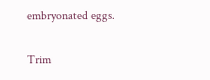embryonated eggs.

Trim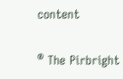content

® The Pirbright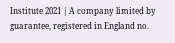Institute 2021 | A company limited by guarantee, registered in England no.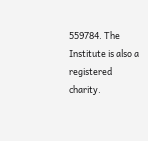559784. The Institute is also a registered charity.